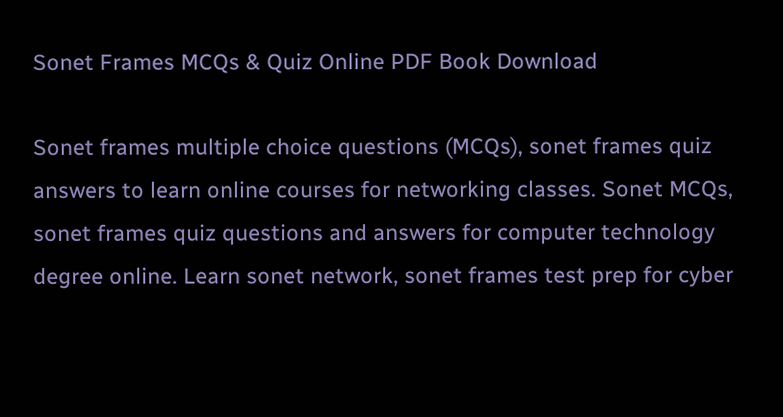Sonet Frames MCQs & Quiz Online PDF Book Download

Sonet frames multiple choice questions (MCQs), sonet frames quiz answers to learn online courses for networking classes. Sonet MCQs, sonet frames quiz questions and answers for computer technology degree online. Learn sonet network, sonet frames test prep for cyber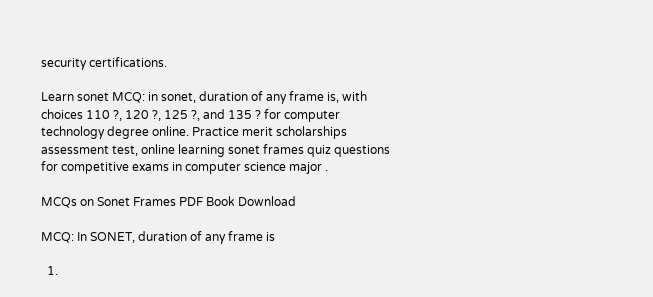security certifications.

Learn sonet MCQ: in sonet, duration of any frame is, with choices 110 ?, 120 ?, 125 ?, and 135 ? for computer technology degree online. Practice merit scholarships assessment test, online learning sonet frames quiz questions for competitive exams in computer science major .

MCQs on Sonet Frames PDF Book Download

MCQ: In SONET, duration of any frame is

  1.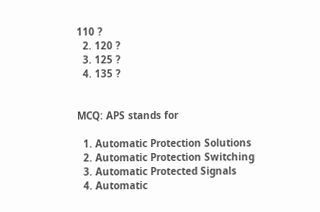110 ?
  2. 120 ?
  3. 125 ?
  4. 135 ?


MCQ: APS stands for

  1. Automatic Protection Solutions
  2. Automatic Protection Switching
  3. Automatic Protected Signals
  4. Automatic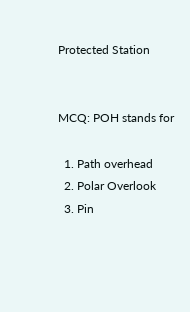Protected Station


MCQ: POH stands for

  1. Path overhead
  2. Polar Overlook
  3. Pin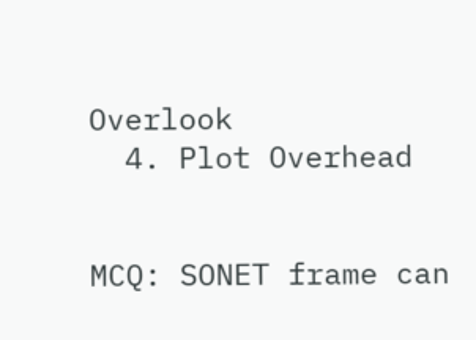Overlook
  4. Plot Overhead


MCQ: SONET frame can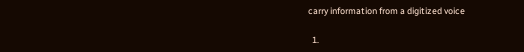carry information from a digitized voice

  1.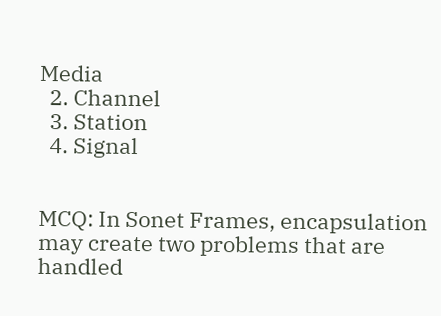Media
  2. Channel
  3. Station
  4. Signal


MCQ: In Sonet Frames, encapsulation may create two problems that are handled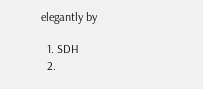elegantly by

  1. SDH
  2.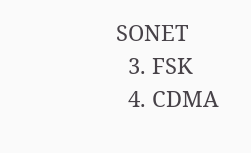SONET
  3. FSK
  4. CDMA